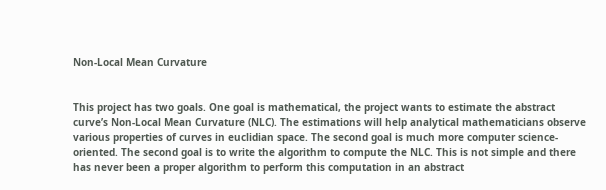Non-Local Mean Curvature


This project has two goals. One goal is mathematical, the project wants to estimate the abstract curve’s Non-Local Mean Curvature (NLC). The estimations will help analytical mathematicians observe various properties of curves in euclidian space. The second goal is much more computer science-oriented. The second goal is to write the algorithm to compute the NLC. This is not simple and there has never been a proper algorithm to perform this computation in an abstract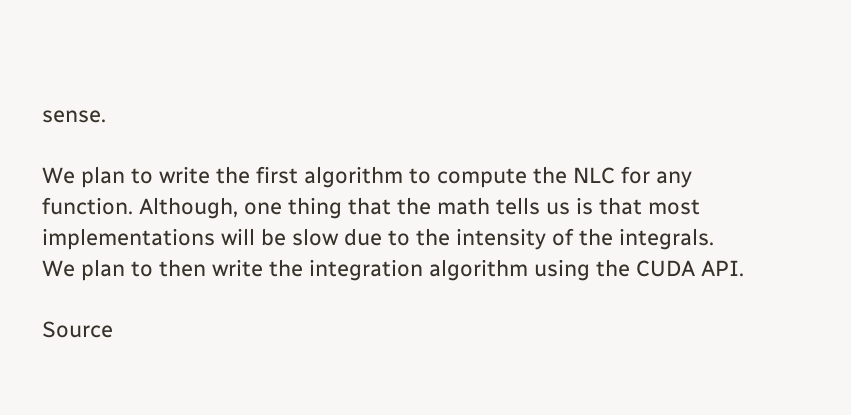sense.

We plan to write the first algorithm to compute the NLC for any function. Although, one thing that the math tells us is that most implementations will be slow due to the intensity of the integrals. We plan to then write the integration algorithm using the CUDA API.

Source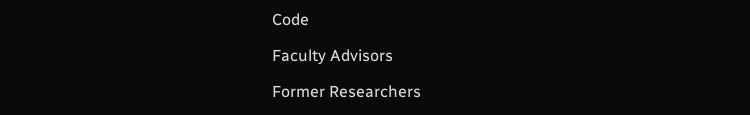Code

Faculty Advisors

Former Researchers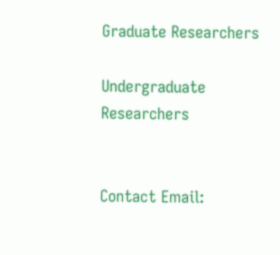Graduate Researchers

Undergraduate Researchers


Contact Email: